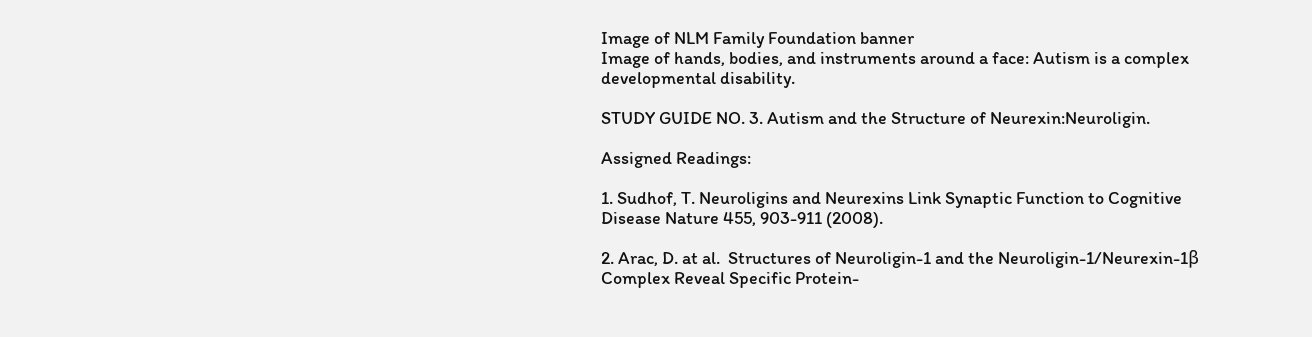Image of NLM Family Foundation banner
Image of hands, bodies, and instruments around a face: Autism is a complex developmental disability.

STUDY GUIDE NO. 3. Autism and the Structure of Neurexin:Neuroligin.

Assigned Readings:

1. Sudhof, T. Neuroligins and Neurexins Link Synaptic Function to Cognitive Disease Nature 455, 903-911 (2008).

2. Arac, D. at al.  Structures of Neuroligin-1 and the Neuroligin-1/Neurexin-1β Complex Reveal Specific Protein-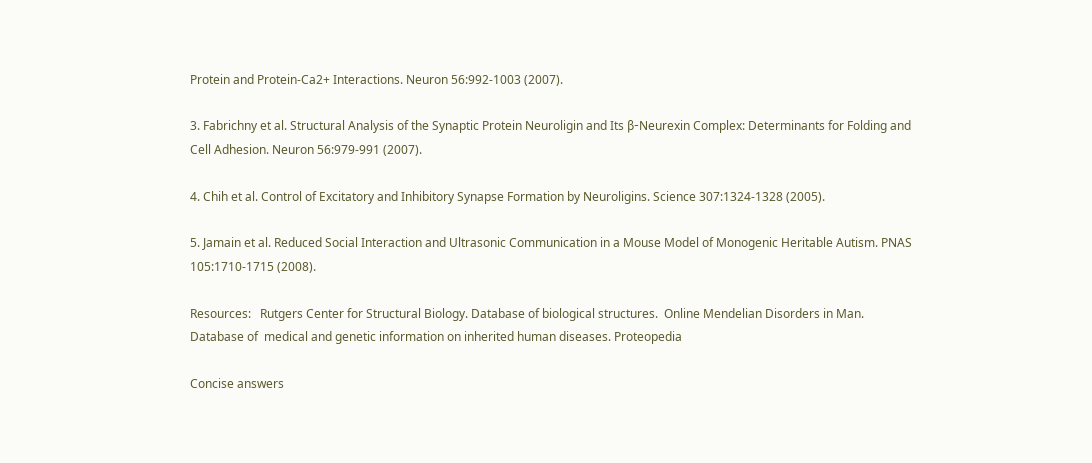Protein and Protein-Ca2+ Interactions. Neuron 56:992-1003 (2007).

3. Fabrichny et al. Structural Analysis of the Synaptic Protein Neuroligin and Its β-Neurexin Complex: Determinants for Folding and Cell Adhesion. Neuron 56:979-991 (2007).

4. Chih et al. Control of Excitatory and Inhibitory Synapse Formation by Neuroligins. Science 307:1324-1328 (2005).

5. Jamain et al. Reduced Social Interaction and Ultrasonic Communication in a Mouse Model of Monogenic Heritable Autism. PNAS 105:1710-1715 (2008).

Resources:   Rutgers Center for Structural Biology. Database of biological structures.  Online Mendelian Disorders in Man. Database of  medical and genetic information on inherited human diseases. Proteopedia

Concise answers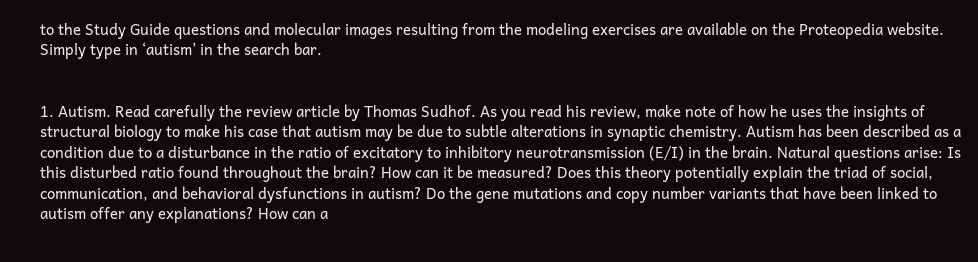to the Study Guide questions and molecular images resulting from the modeling exercises are available on the Proteopedia website. Simply type in ‘autism’ in the search bar.


1. Autism. Read carefully the review article by Thomas Sudhof. As you read his review, make note of how he uses the insights of structural biology to make his case that autism may be due to subtle alterations in synaptic chemistry. Autism has been described as a condition due to a disturbance in the ratio of excitatory to inhibitory neurotransmission (E/I) in the brain. Natural questions arise: Is this disturbed ratio found throughout the brain? How can it be measured? Does this theory potentially explain the triad of social, communication, and behavioral dysfunctions in autism? Do the gene mutations and copy number variants that have been linked to autism offer any explanations? How can a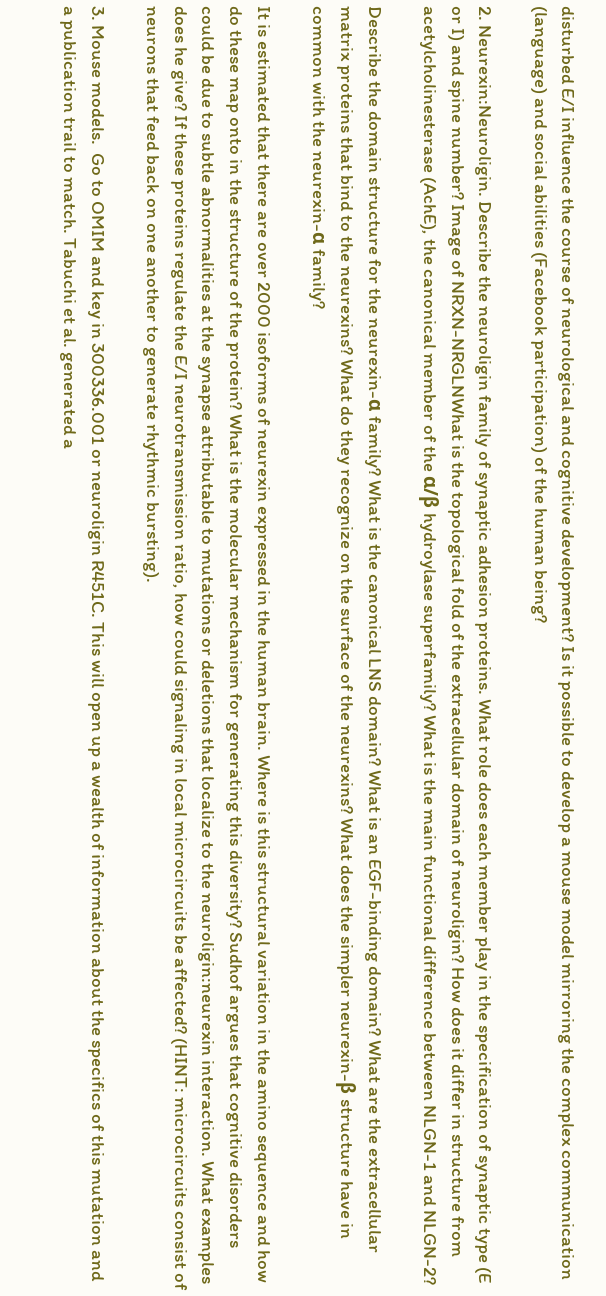disturbed E/I influence the course of neurological and cognitive development? Is it possible to develop a mouse model mirroring the complex communication (language) and social abilities (Facebook participation) of the human being?

2. Neurexin:Neuroligin. Describe the neuroligin family of synaptic adhesion proteins. What role does each member play in the specification of synaptic type (E or I) and spine number? Image of NRXN-NRGLNWhat is the topological fold of the extracellular domain of neuroligin? How does it differ in structure from acetylcholinesterase (AchE), the canonical member of the α/β hydroylase superfamily? What is the main functional difference between NLGN-1 and NLGN-2?

Describe the domain structure for the neurexin-α family? What is the canonical LNS domain? What is an EGF-binding domain? What are the extracellular matrix proteins that bind to the neurexins? What do they recognize on the surface of the neurexins? What does the simpler neurexin-β structure have in common with the neurexin-α family?

It is estimated that there are over 2000 isoforms of neurexin expressed in the human brain. Where is this structural variation in the amino sequence and how do these map onto in the structure of the protein? What is the molecular mechanism for generating this diversity? Sudhof argues that cognitive disorders could be due to subtle abnormalities at the synapse attributable to mutations or deletions that localize to the neuroligin:neurexin interaction. What examples does he give? If these proteins regulate the E/I neurotransmission ratio, how could signaling in local microcircuits be affected? (HINT: microcircuits consist of neurons that feed back on one another to generate rhythmic bursting).

3. Mouse models.  Go to OMIM and key in 300336.001 or neuroligin R451C. This will open up a wealth of information about the specifics of this mutation and a publication trail to match. Tabuchi et al. generated a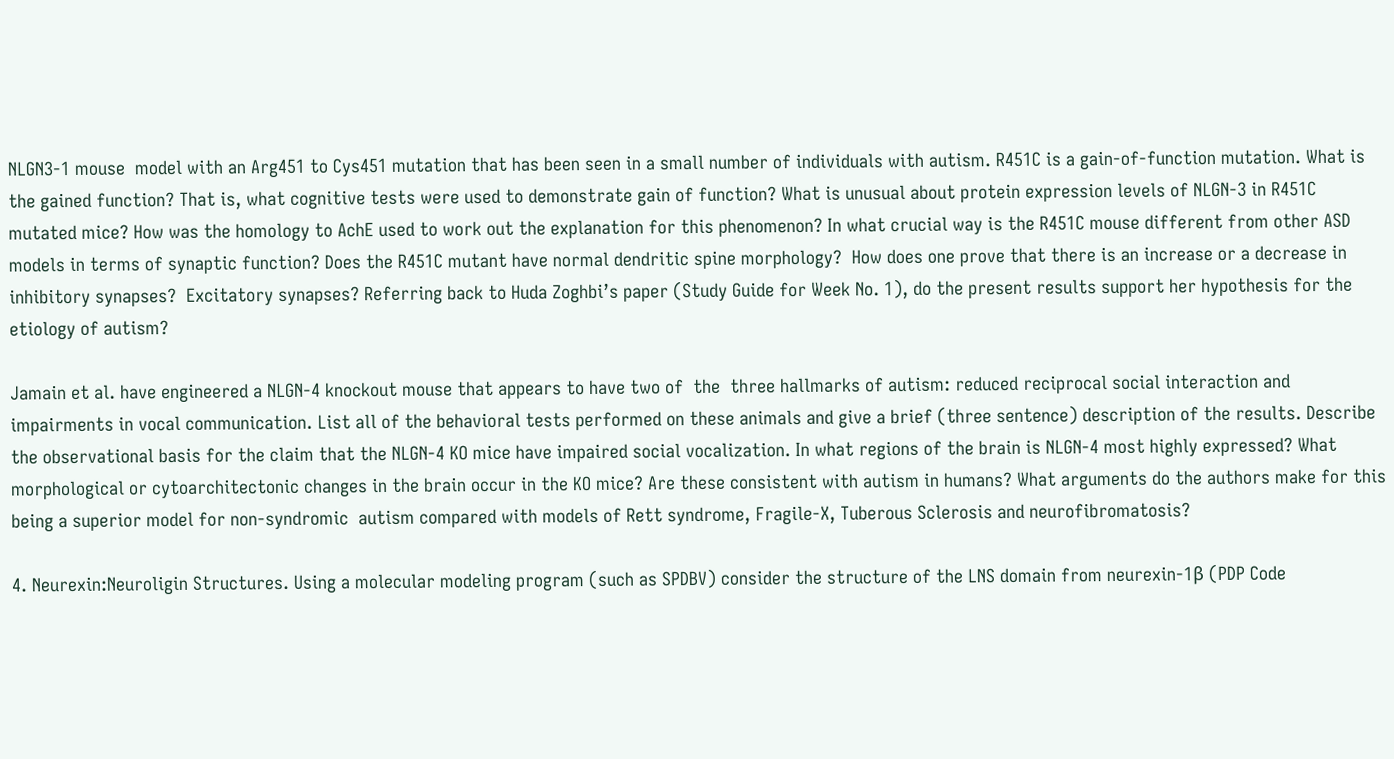NLGN3-1 mouse  model with an Arg451 to Cys451 mutation that has been seen in a small number of individuals with autism. R451C is a gain-of-function mutation. What is the gained function? That is, what cognitive tests were used to demonstrate gain of function? What is unusual about protein expression levels of NLGN-3 in R451C mutated mice? How was the homology to AchE used to work out the explanation for this phenomenon? In what crucial way is the R451C mouse different from other ASD models in terms of synaptic function? Does the R451C mutant have normal dendritic spine morphology?  How does one prove that there is an increase or a decrease in inhibitory synapses?  Excitatory synapses? Referring back to Huda Zoghbi’s paper (Study Guide for Week No. 1), do the present results support her hypothesis for the etiology of autism?

Jamain et al. have engineered a NLGN-4 knockout mouse that appears to have two of  the  three hallmarks of autism: reduced reciprocal social interaction and impairments in vocal communication. List all of the behavioral tests performed on these animals and give a brief (three sentence) description of the results. Describe the observational basis for the claim that the NLGN-4 KO mice have impaired social vocalization. In what regions of the brain is NLGN-4 most highly expressed? What morphological or cytoarchitectonic changes in the brain occur in the KO mice? Are these consistent with autism in humans? What arguments do the authors make for this being a superior model for non-syndromic  autism compared with models of Rett syndrome, Fragile-X, Tuberous Sclerosis and neurofibromatosis?

4. Neurexin:Neuroligin Structures. Using a molecular modeling program (such as SPDBV) consider the structure of the LNS domain from neurexin-1β (PDP Code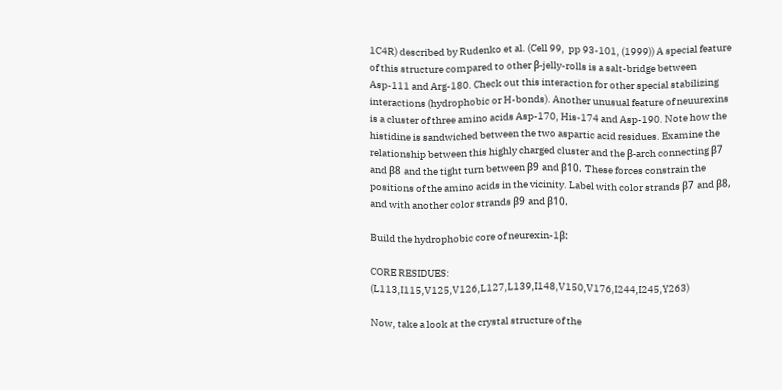1C4R) described by Rudenko et al. (Cell 99,  pp 93-101, (1999)) A special feature of this structure compared to other β-jelly-rolls is a salt-bridge between Asp-111 and Arg-180. Check out this interaction for other special stabilizing interactions (hydrophobic or H-bonds). Another unusual feature of neuurexins is a cluster of three amino acids Asp-170, His-174 and Asp-190. Note how the histidine is sandwiched between the two aspartic acid residues. Examine the relationship between this highly charged cluster and the β-arch connecting β7 and β8 and the tight turn between β9 and β10. These forces constrain the positions of the amino acids in the vicinity. Label with color strands β7 and β8, and with another color strands β9 and β10.

Build the hydrophobic core of neurexin-1β:

CORE RESIDUES: (L113,I115,V125,V126,L127,L139,I148,V150,V176,I244,I245,Y263)

Now, take a look at the crystal structure of the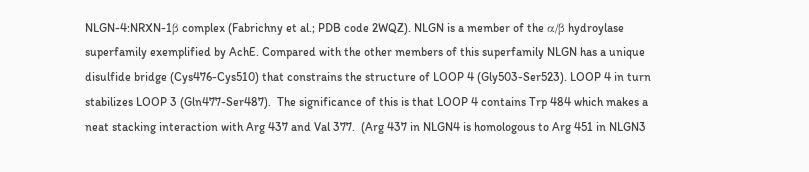NLGN-4:NRXN-1β complex (Fabrichny et al.; PDB code 2WQZ). NLGN is a member of the α/β hydroylase superfamily exemplified by AchE. Compared with the other members of this superfamily NLGN has a unique disulfide bridge (Cys476-Cys510) that constrains the structure of LOOP 4 (Gly503-Ser523). LOOP 4 in turn stabilizes LOOP 3 (Gln477-Ser487).  The significance of this is that LOOP 4 contains Trp 484 which makes a neat stacking interaction with Arg 437 and Val 377.  (Arg 437 in NLGN4 is homologous to Arg 451 in NLGN3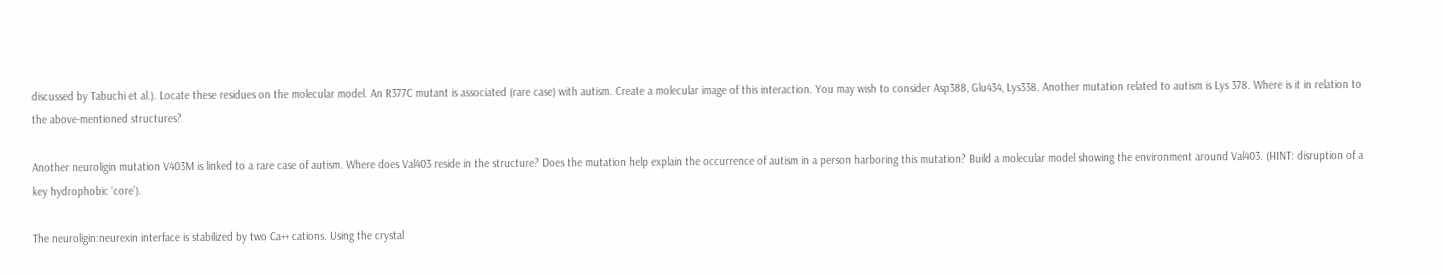discussed by Tabuchi et al.). Locate these residues on the molecular model. An R377C mutant is associated (rare case) with autism. Create a molecular image of this interaction. You may wish to consider Asp388, Glu434, Lys338. Another mutation related to autism is Lys 378. Where is it in relation to the above-mentioned structures?

Another neuroligin mutation V403M is linked to a rare case of autism. Where does Val403 reside in the structure? Does the mutation help explain the occurrence of autism in a person harboring this mutation? Build a molecular model showing the environment around Val403. (HINT: disruption of a key hydrophobic ‘core’).

The neuroligin:neurexin interface is stabilized by two Ca++ cations. Using the crystal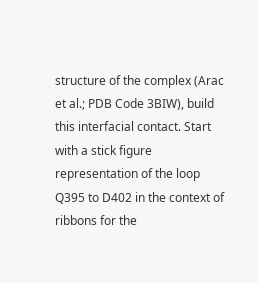structure of the complex (Arac et al.; PDB Code 3BIW), build this interfacial contact. Start with a stick figure representation of the loop Q395 to D402 in the context of ribbons for the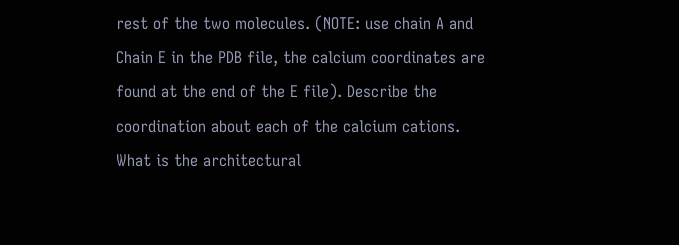rest of the two molecules. (NOTE: use chain A and Chain E in the PDB file, the calcium coordinates are found at the end of the E file). Describe the coordination about each of the calcium cations. What is the architectural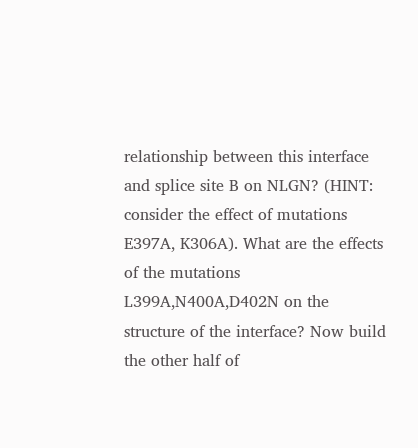relationship between this interface and splice site B on NLGN? (HINT: consider the effect of mutations E397A, K306A). What are the effects of the mutations L399A,N400A,D402N on the structure of the interface? Now build the other half of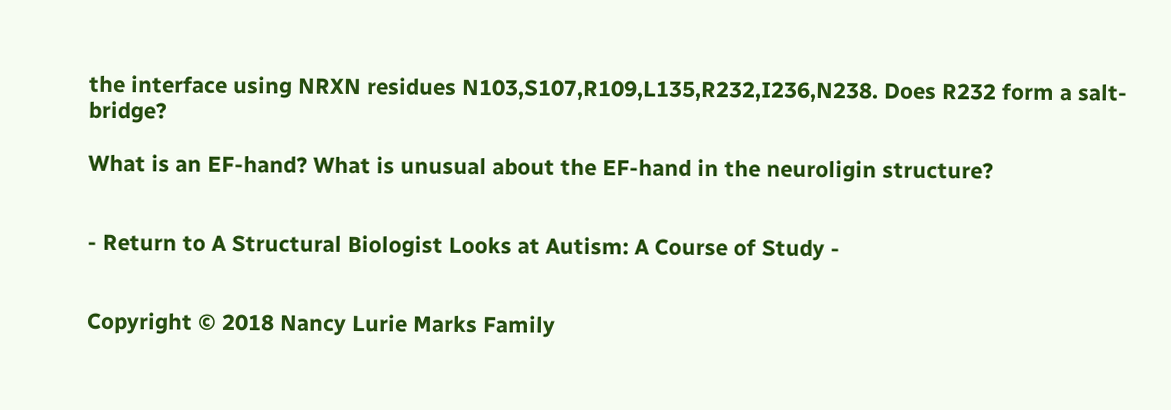the interface using NRXN residues N103,S107,R109,L135,R232,I236,N238. Does R232 form a salt-bridge?

What is an EF-hand? What is unusual about the EF-hand in the neuroligin structure?


- Return to A Structural Biologist Looks at Autism: A Course of Study -


Copyright © 2018 Nancy Lurie Marks Family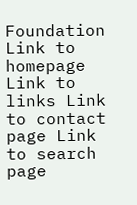Foundation
Link to homepage Link to links Link to contact page Link to search page